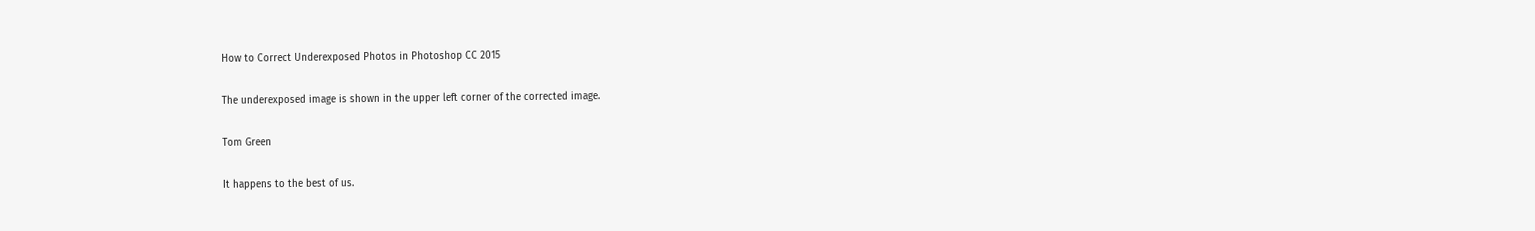How to Correct Underexposed Photos in Photoshop CC 2015

The underexposed image is shown in the upper left corner of the corrected image.

Tom Green

It happens to the best of us.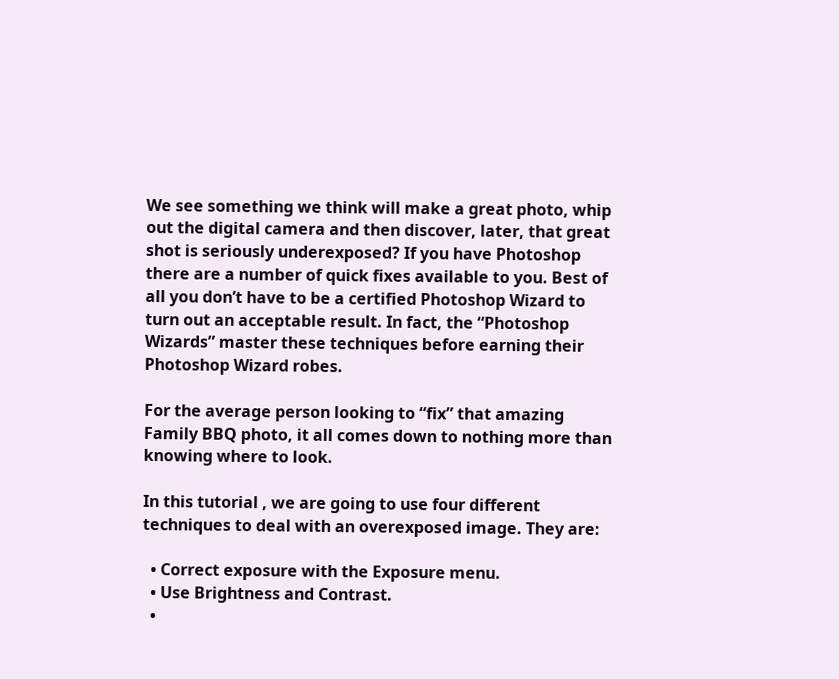We see something we think will make a great photo, whip out the digital camera and then discover, later, that great shot is seriously underexposed? If you have Photoshop there are a number of quick fixes available to you. Best of all you don’t have to be a certified Photoshop Wizard to turn out an acceptable result. In fact, the “Photoshop Wizards” master these techniques before earning their Photoshop Wizard robes.

For the average person looking to “fix” that amazing Family BBQ photo, it all comes down to nothing more than knowing where to look.

In this tutorial , we are going to use four different techniques to deal with an overexposed image. They are:

  • Correct exposure with the Exposure menu.
  • Use Brightness and Contrast.
  •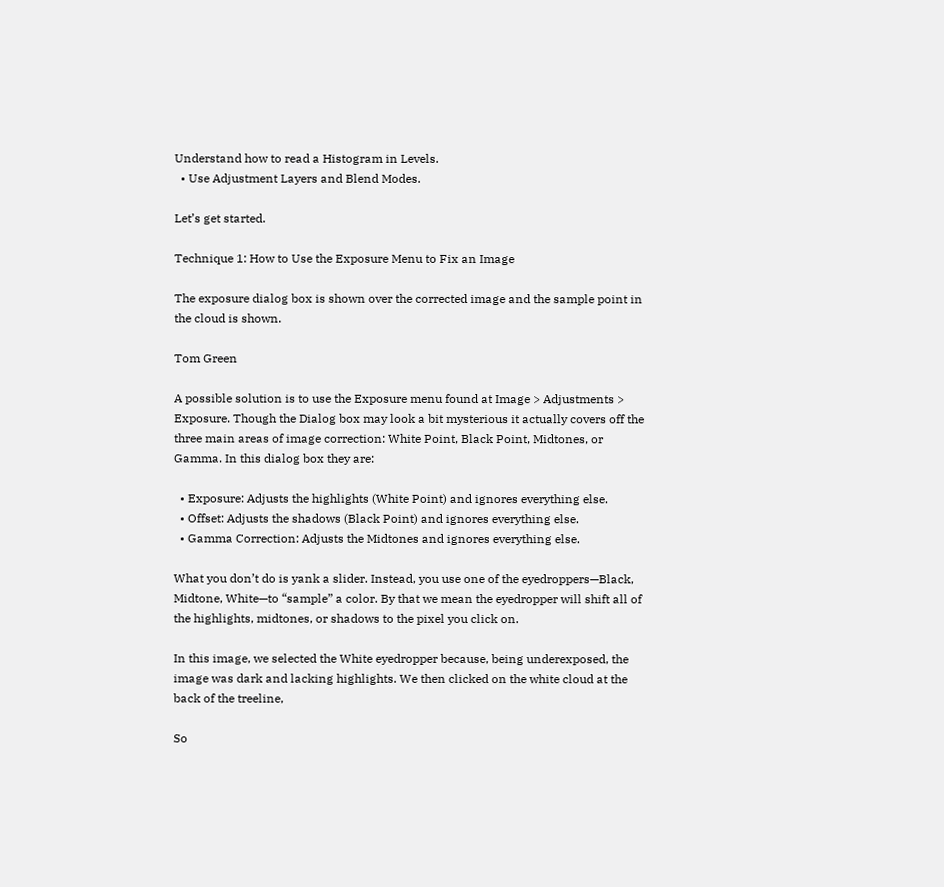Understand how to read a Histogram in Levels.
  • Use Adjustment Layers and Blend Modes.

Let’s get started.

Technique 1: How to Use the Exposure Menu to Fix an Image

The exposure dialog box is shown over the corrected image and the sample point in the cloud is shown.

Tom Green

A possible solution is to use the Exposure menu found at Image > Adjustments > Exposure. Though the Dialog box may look a bit mysterious it actually covers off the three main areas of image correction: White Point, Black Point, Midtones, or Gamma. In this dialog box they are:

  • Exposure: Adjusts the highlights (White Point) and ignores everything else.
  • Offset: Adjusts the shadows (Black Point) and ignores everything else.
  • Gamma Correction: Adjusts the Midtones and ignores everything else.

What you don’t do is yank a slider. Instead, you use one of the eyedroppers—Black, Midtone, White—to “sample” a color. By that we mean the eyedropper will shift all of the highlights, midtones, or shadows to the pixel you click on.

In this image, we selected the White eyedropper because, being underexposed, the image was dark and lacking highlights. We then clicked on the white cloud at the back of the treeline,

So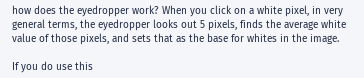how does the eyedropper work? When you click on a white pixel, in very general terms, the eyedropper looks out 5 pixels, finds the average white value of those pixels, and sets that as the base for whites in the image.

If you do use this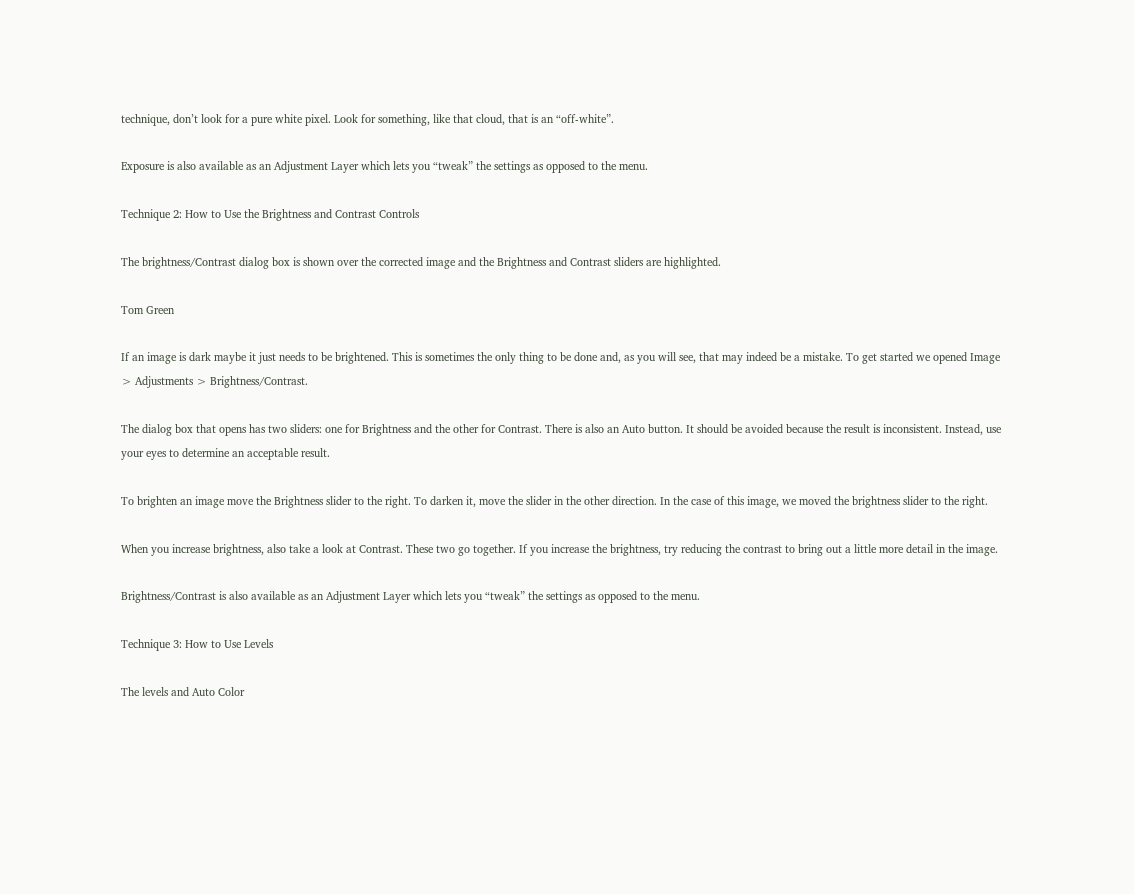technique, don’t look for a pure white pixel. Look for something, like that cloud, that is an “off-white”.

Exposure is also available as an Adjustment Layer which lets you “tweak” the settings as opposed to the menu.

Technique 2: How to Use the Brightness and Contrast Controls

The brightness/Contrast dialog box is shown over the corrected image and the Brightness and Contrast sliders are highlighted.

Tom Green

If an image is dark maybe it just needs to be brightened. This is sometimes the only thing to be done and, as you will see, that may indeed be a mistake. To get started we opened Image > Adjustments > Brightness/Contrast.

The dialog box that opens has two sliders: one for Brightness and the other for Contrast. There is also an Auto button. It should be avoided because the result is inconsistent. Instead, use your eyes to determine an acceptable result.

To brighten an image move the Brightness slider to the right. To darken it, move the slider in the other direction. In the case of this image, we moved the brightness slider to the right.

When you increase brightness, also take a look at Contrast. These two go together. If you increase the brightness, try reducing the contrast to bring out a little more detail in the image.

Brightness/Contrast is also available as an Adjustment Layer which lets you “tweak” the settings as opposed to the menu.

Technique 3: How to Use Levels

The levels and Auto Color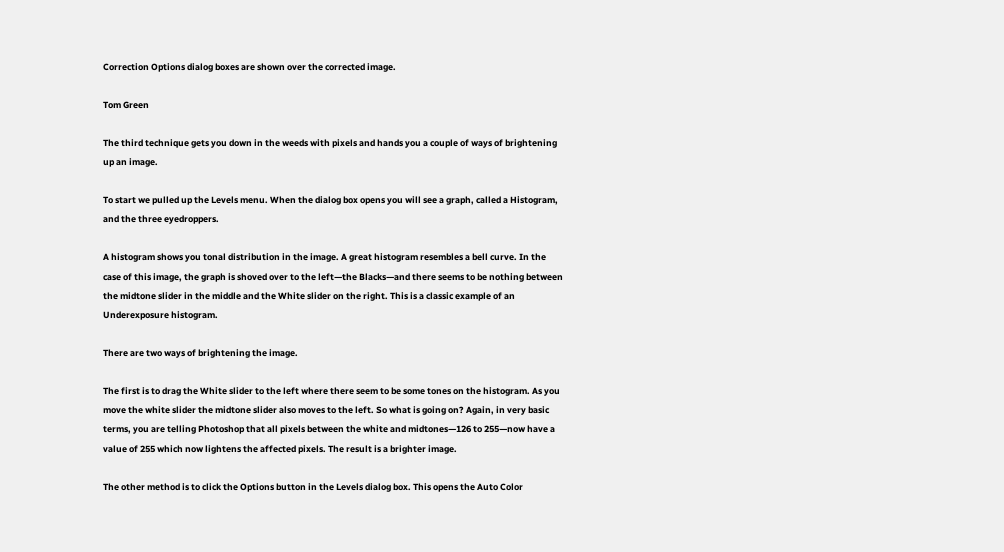Correction Options dialog boxes are shown over the corrected image.

Tom Green

The third technique gets you down in the weeds with pixels and hands you a couple of ways of brightening up an image.

To start we pulled up the Levels menu. When the dialog box opens you will see a graph, called a Histogram, and the three eyedroppers.

A histogram shows you tonal distribution in the image. A great histogram resembles a bell curve. In the case of this image, the graph is shoved over to the left—the Blacks—and there seems to be nothing between the midtone slider in the middle and the White slider on the right. This is a classic example of an Underexposure histogram.

There are two ways of brightening the image.

The first is to drag the White slider to the left where there seem to be some tones on the histogram. As you move the white slider the midtone slider also moves to the left. So what is going on? Again, in very basic terms, you are telling Photoshop that all pixels between the white and midtones—126 to 255—now have a value of 255 which now lightens the affected pixels. The result is a brighter image.

The other method is to click the Options button in the Levels dialog box. This opens the Auto Color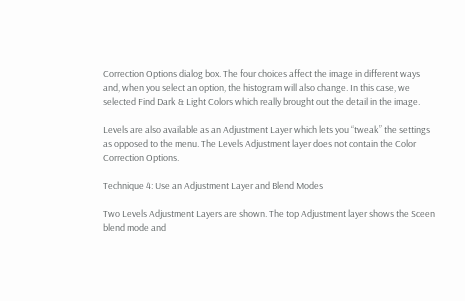Correction Options dialog box. The four choices affect the image in different ways and, when you select an option, the histogram will also change. In this case, we selected Find Dark & Light Colors which really brought out the detail in the image.

Levels are also available as an Adjustment Layer which lets you “tweak” the settings as opposed to the menu. The Levels Adjustment layer does not contain the Color Correction Options.

Technique 4: Use an Adjustment Layer and Blend Modes

Two Levels Adjustment Layers are shown. The top Adjustment layer shows the Sceen blend mode and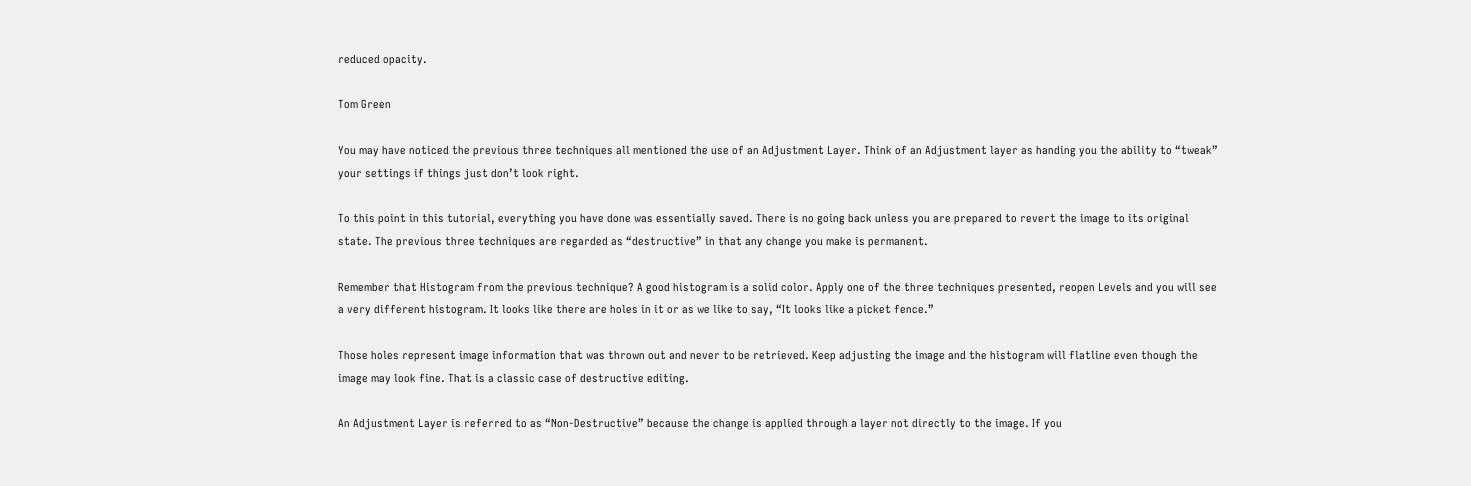reduced opacity.

Tom Green

You may have noticed the previous three techniques all mentioned the use of an Adjustment Layer. Think of an Adjustment layer as handing you the ability to “tweak” your settings if things just don’t look right.

To this point in this tutorial, everything you have done was essentially saved. There is no going back unless you are prepared to revert the image to its original state. The previous three techniques are regarded as “destructive” in that any change you make is permanent.

Remember that Histogram from the previous technique? A good histogram is a solid color. Apply one of the three techniques presented, reopen Levels and you will see a very different histogram. It looks like there are holes in it or as we like to say, “It looks like a picket fence.”

Those holes represent image information that was thrown out and never to be retrieved. Keep adjusting the image and the histogram will flatline even though the image may look fine. That is a classic case of destructive editing.

An Adjustment Layer is referred to as “Non-Destructive” because the change is applied through a layer not directly to the image. If you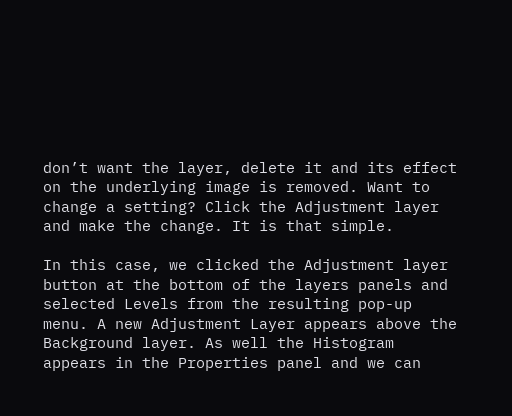don’t want the layer, delete it and its effect on the underlying image is removed. Want to change a setting? Click the Adjustment layer and make the change. It is that simple.

In this case, we clicked the Adjustment layer button at the bottom of the layers panels and selected Levels from the resulting pop-up menu. A new Adjustment Layer appears above the Background layer. As well the Histogram appears in the Properties panel and we can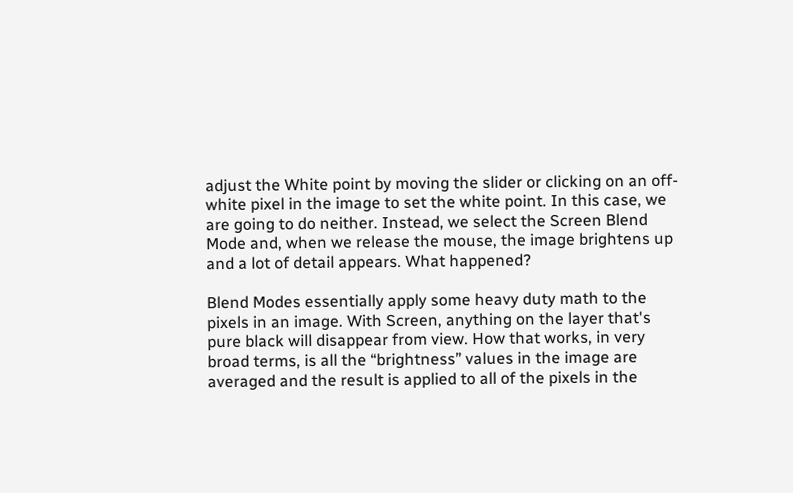adjust the White point by moving the slider or clicking on an off-white pixel in the image to set the white point. In this case, we are going to do neither. Instead, we select the Screen Blend Mode and, when we release the mouse, the image brightens up and a lot of detail appears. What happened?

Blend Modes essentially apply some heavy duty math to the pixels in an image. With Screen, anything on the layer that's pure black will disappear from view. How that works, in very broad terms, is all the “brightness” values in the image are averaged and the result is applied to all of the pixels in the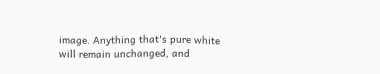image. Anything that's pure white will remain unchanged, and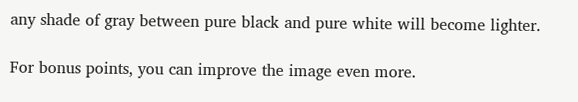any shade of gray between pure black and pure white will become lighter.

For bonus points, you can improve the image even more.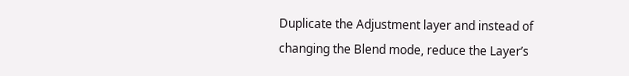Duplicate the Adjustment layer and instead of changing the Blend mode, reduce the Layer’s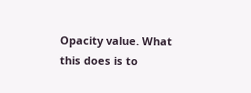Opacity value. What this does is to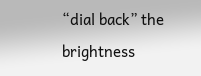“dial back” the brightness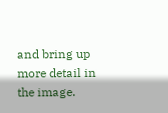and bring up more detail in the image.